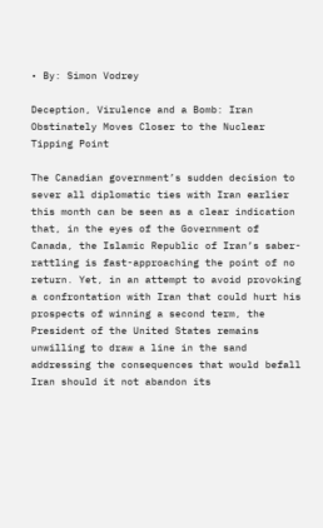• By: Simon Vodrey

Deception, Virulence and a Bomb: Iran Obstinately Moves Closer to the Nuclear Tipping Point

The Canadian government’s sudden decision to sever all diplomatic ties with Iran earlier this month can be seen as a clear indication that, in the eyes of the Government of Canada, the Islamic Republic of Iran’s saber-rattling is fast-approaching the point of no return. Yet, in an attempt to avoid provoking a confrontation with Iran that could hurt his prospects of winning a second term, the President of the United States remains unwilling to draw a line in the sand addressing the consequences that would befall Iran should it not abandon its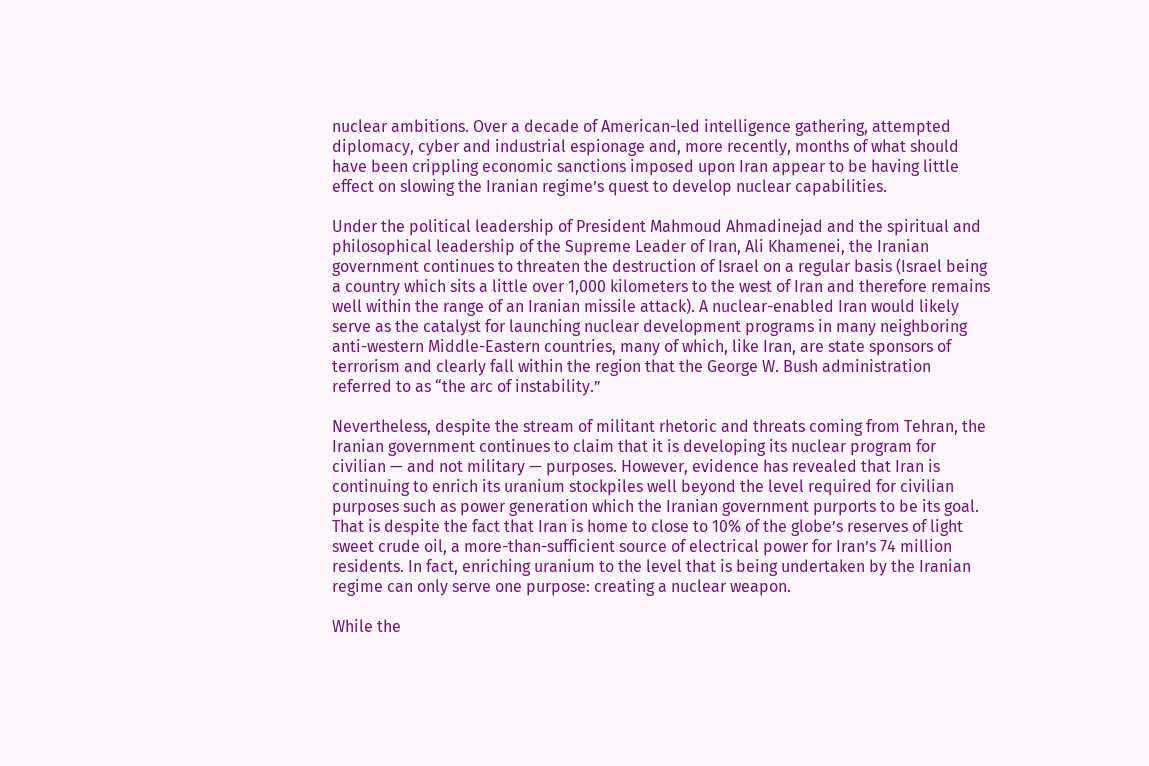nuclear ambitions. Over a decade of American-led intelligence gathering, attempted diplomacy, cyber and industrial espionage and, more recently, months of what should have been crippling economic sanctions imposed upon Iran appear to be having little effect on slowing the Iranian regime’s quest to develop nuclear capabilities.

Under the political leadership of President Mahmoud Ahmadinejad and the spiritual and philosophical leadership of the Supreme Leader of Iran, Ali Khamenei, the Iranian government continues to threaten the destruction of Israel on a regular basis (Israel being a country which sits a little over 1,000 kilometers to the west of Iran and therefore remains well within the range of an Iranian missile attack). A nuclear-enabled Iran would likely serve as the catalyst for launching nuclear development programs in many neighboring anti-western Middle-Eastern countries, many of which, like Iran, are state sponsors of terrorism and clearly fall within the region that the George W. Bush administration referred to as “the arc of instability.”

Nevertheless, despite the stream of militant rhetoric and threats coming from Tehran, the Iranian government continues to claim that it is developing its nuclear program for civilian — and not military — purposes. However, evidence has revealed that Iran is continuing to enrich its uranium stockpiles well beyond the level required for civilian purposes such as power generation which the Iranian government purports to be its goal. That is despite the fact that Iran is home to close to 10% of the globe’s reserves of light sweet crude oil, a more-than-sufficient source of electrical power for Iran’s 74 million residents. In fact, enriching uranium to the level that is being undertaken by the Iranian regime can only serve one purpose: creating a nuclear weapon.

While the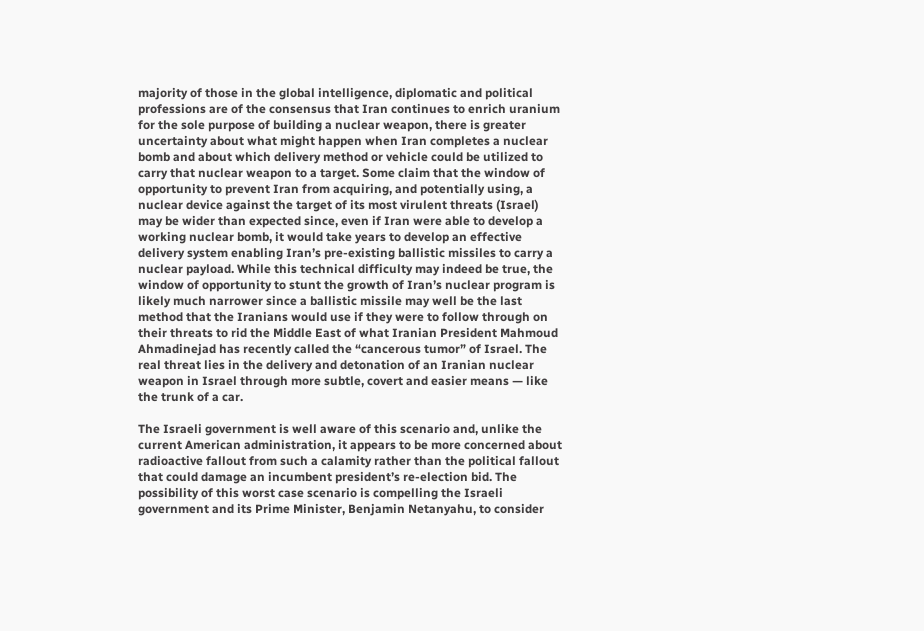majority of those in the global intelligence, diplomatic and political professions are of the consensus that Iran continues to enrich uranium for the sole purpose of building a nuclear weapon, there is greater uncertainty about what might happen when Iran completes a nuclear bomb and about which delivery method or vehicle could be utilized to carry that nuclear weapon to a target. Some claim that the window of opportunity to prevent Iran from acquiring, and potentially using, a nuclear device against the target of its most virulent threats (Israel) may be wider than expected since, even if Iran were able to develop a working nuclear bomb, it would take years to develop an effective delivery system enabling Iran’s pre-existing ballistic missiles to carry a nuclear payload. While this technical difficulty may indeed be true, the window of opportunity to stunt the growth of Iran’s nuclear program is likely much narrower since a ballistic missile may well be the last method that the Iranians would use if they were to follow through on their threats to rid the Middle East of what Iranian President Mahmoud Ahmadinejad has recently called the “cancerous tumor” of Israel. The real threat lies in the delivery and detonation of an Iranian nuclear weapon in Israel through more subtle, covert and easier means — like the trunk of a car.

The Israeli government is well aware of this scenario and, unlike the current American administration, it appears to be more concerned about radioactive fallout from such a calamity rather than the political fallout that could damage an incumbent president’s re-election bid. The possibility of this worst case scenario is compelling the Israeli government and its Prime Minister, Benjamin Netanyahu, to consider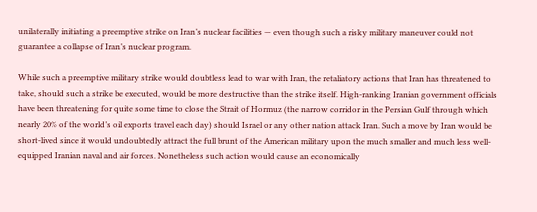unilaterally initiating a preemptive strike on Iran’s nuclear facilities — even though such a risky military maneuver could not guarantee a collapse of Iran’s nuclear program.

While such a preemptive military strike would doubtless lead to war with Iran, the retaliatory actions that Iran has threatened to take, should such a strike be executed, would be more destructive than the strike itself. High-ranking Iranian government officials have been threatening for quite some time to close the Strait of Hormuz (the narrow corridor in the Persian Gulf through which nearly 20% of the world’s oil exports travel each day) should Israel or any other nation attack Iran. Such a move by Iran would be short-lived since it would undoubtedly attract the full brunt of the American military upon the much smaller and much less well-equipped Iranian naval and air forces. Nonetheless such action would cause an economically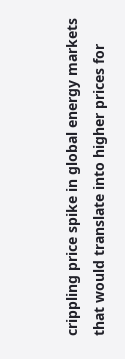crippling price spike in global energy markets that would translate into higher prices for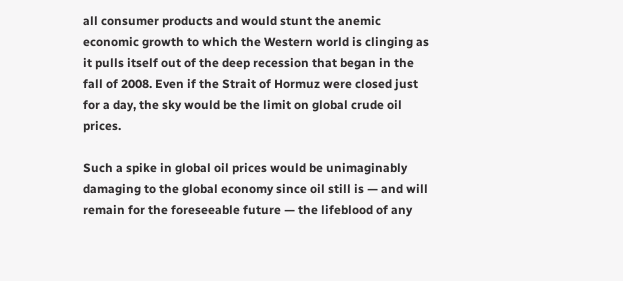all consumer products and would stunt the anemic economic growth to which the Western world is clinging as it pulls itself out of the deep recession that began in the fall of 2008. Even if the Strait of Hormuz were closed just for a day, the sky would be the limit on global crude oil prices.

Such a spike in global oil prices would be unimaginably damaging to the global economy since oil still is — and will remain for the foreseeable future — the lifeblood of any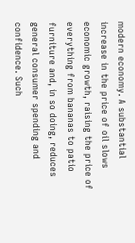modern economy. A substantial increase in the price of oil slows economic growth, raising the price of everything from bananas to patio furniture and, in so doing, reduces general consumer spending and confidence. Such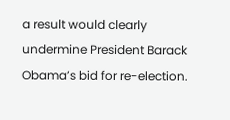a result would clearly undermine President Barack Obama’s bid for re-election.